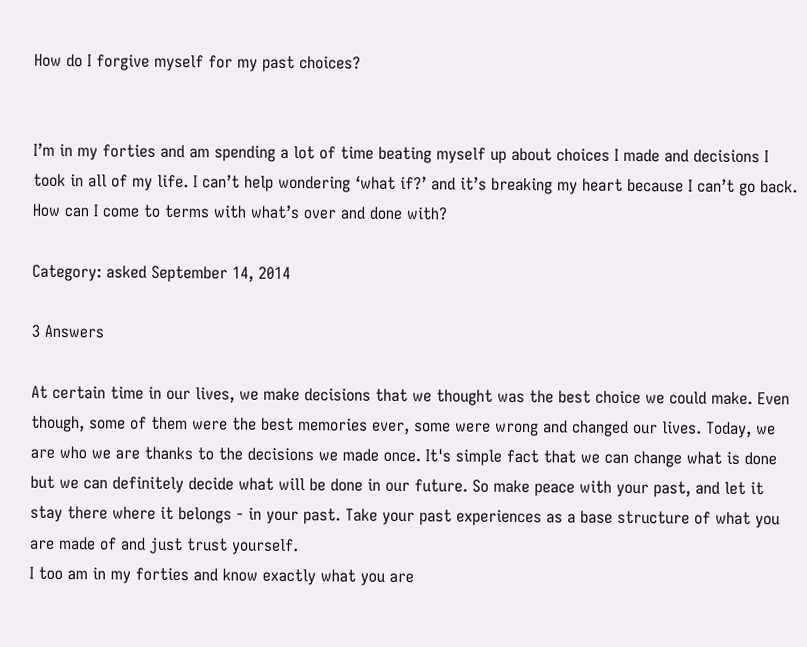How do I forgive myself for my past choices?


I’m in my forties and am spending a lot of time beating myself up about choices I made and decisions I took in all of my life. I can’t help wondering ‘what if?’ and it’s breaking my heart because I can’t go back. How can I come to terms with what’s over and done with?

Category: asked September 14, 2014

3 Answers

At certain time in our lives, we make decisions that we thought was the best choice we could make. Even though, some of them were the best memories ever, some were wrong and changed our lives. Today, we are who we are thanks to the decisions we made once. It's simple fact that we can change what is done but we can definitely decide what will be done in our future. So make peace with your past, and let it stay there where it belongs - in your past. Take your past experiences as a base structure of what you are made of and just trust yourself.
I too am in my forties and know exactly what you are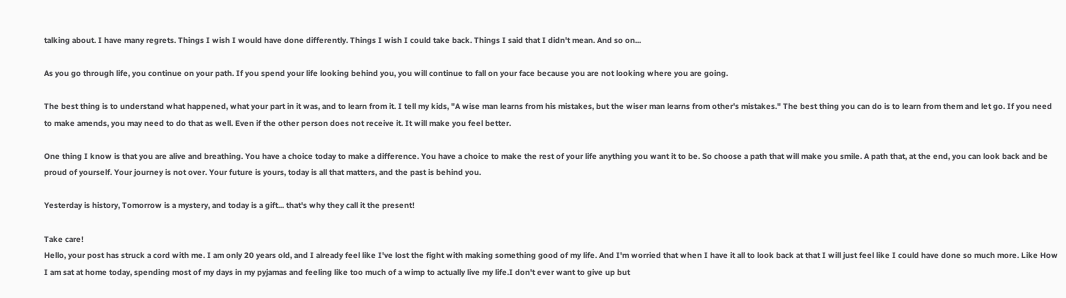talking about. I have many regrets. Things I wish I would have done differently. Things I wish I could take back. Things I said that I didn't mean. And so on...

As you go through life, you continue on your path. If you spend your life looking behind you, you will continue to fall on your face because you are not looking where you are going.

The best thing is to understand what happened, what your part in it was, and to learn from it. I tell my kids, "A wise man learns from his mistakes, but the wiser man learns from other's mistakes." The best thing you can do is to learn from them and let go. If you need to make amends, you may need to do that as well. Even if the other person does not receive it. It will make you feel better.

One thing I know is that you are alive and breathing. You have a choice today to make a difference. You have a choice to make the rest of your life anything you want it to be. So choose a path that will make you smile. A path that, at the end, you can look back and be proud of yourself. Your journey is not over. Your future is yours, today is all that matters, and the past is behind you.

Yesterday is history, Tomorrow is a mystery, and today is a gift... that's why they call it the present!

Take care!
Hello, your post has struck a cord with me. I am only 20 years old, and I already feel like I've lost the fight with making something good of my life. And I'm worried that when I have it all to look back at that I will just feel like I could have done so much more. Like How I am sat at home today, spending most of my days in my pyjamas and feeling like too much of a wimp to actually live my life.I don't ever want to give up but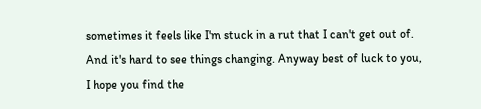sometimes it feels like I'm stuck in a rut that I can't get out of. And it's hard to see things changing. Anyway best of luck to you, I hope you find the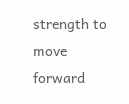strength to move forward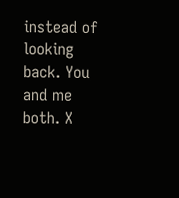instead of looking back. You and me both. X